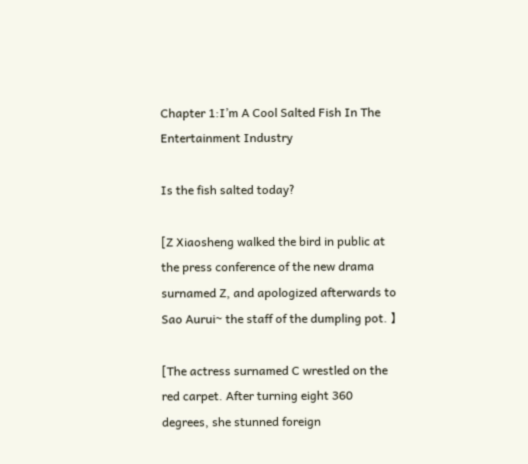Chapter 1:I’m A Cool Salted Fish In The Entertainment Industry

Is the fish salted today?

[Z Xiaosheng walked the bird in public at the press conference of the new drama surnamed Z, and apologized afterwards to Sao Aurui~ the staff of the dumpling pot. 】

[The actress surnamed C wrestled on the red carpet. After turning eight 360 degrees, she stunned foreign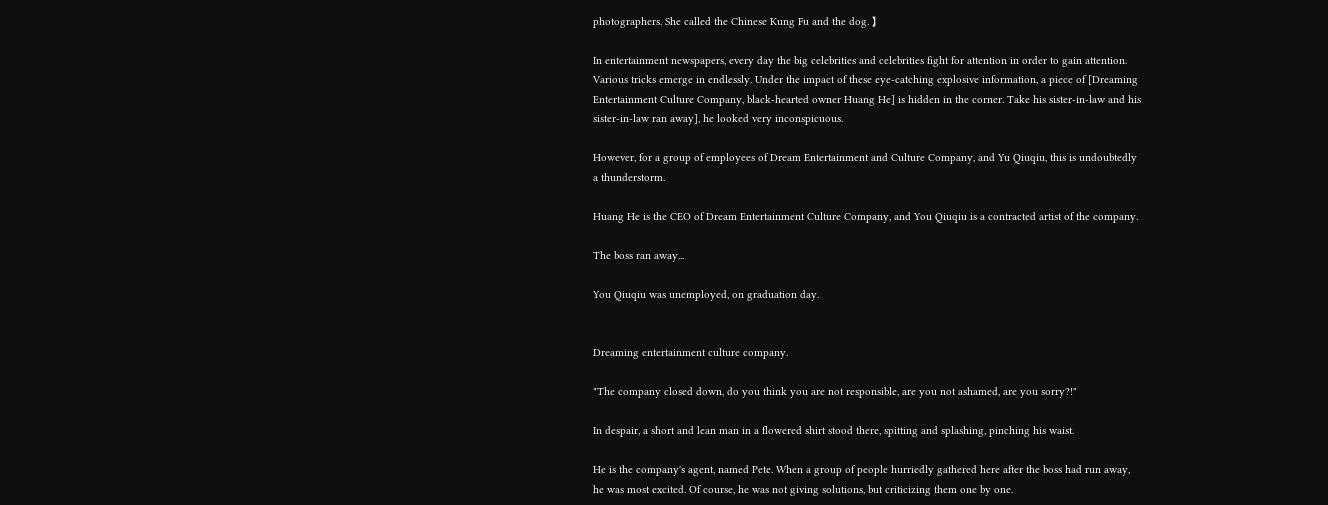photographers. She called the Chinese Kung Fu and the dog. 】

In entertainment newspapers, every day the big celebrities and celebrities fight for attention in order to gain attention. Various tricks emerge in endlessly. Under the impact of these eye-catching explosive information, a piece of [Dreaming Entertainment Culture Company, black-hearted owner Huang He] is hidden in the corner. Take his sister-in-law and his sister-in-law ran away], he looked very inconspicuous.

However, for a group of employees of Dream Entertainment and Culture Company, and Yu Qiuqiu, this is undoubtedly a thunderstorm.

Huang He is the CEO of Dream Entertainment Culture Company, and You Qiuqiu is a contracted artist of the company.

The boss ran away...

You Qiuqiu was unemployed, on graduation day.


Dreaming entertainment culture company.

"The company closed down, do you think you are not responsible, are you not ashamed, are you sorry?!"

In despair, a short and lean man in a flowered shirt stood there, spitting and splashing, pinching his waist.

He is the company's agent, named Pete. When a group of people hurriedly gathered here after the boss had run away, he was most excited. Of course, he was not giving solutions, but criticizing them one by one.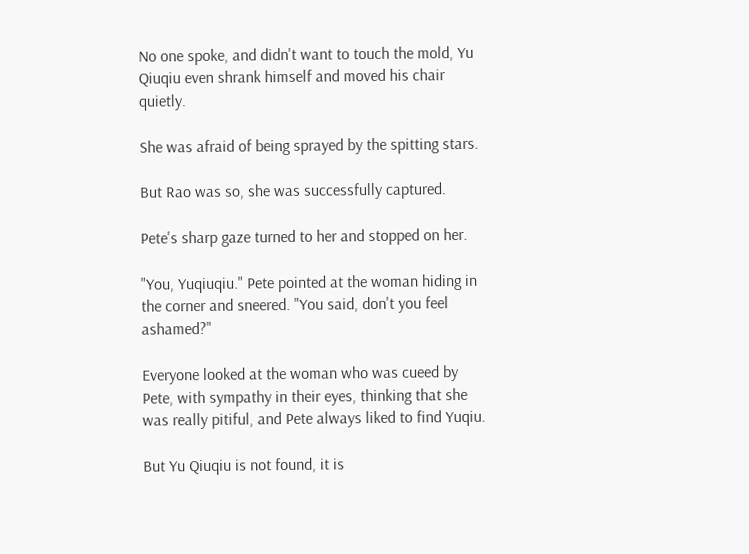No one spoke, and didn't want to touch the mold, Yu Qiuqiu even shrank himself and moved his chair quietly.

She was afraid of being sprayed by the spitting stars.

But Rao was so, she was successfully captured.

Pete's sharp gaze turned to her and stopped on her.

"You, Yuqiuqiu." Pete pointed at the woman hiding in the corner and sneered. "You said, don't you feel ashamed?"

Everyone looked at the woman who was cueed by Pete, with sympathy in their eyes, thinking that she was really pitiful, and Pete always liked to find Yuqiu.

But Yu Qiuqiu is not found, it is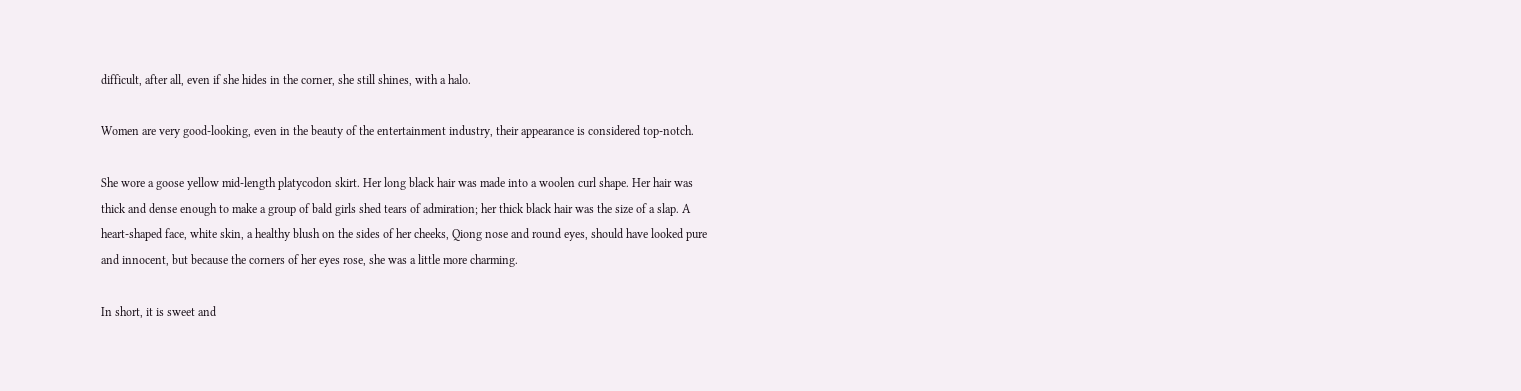difficult, after all, even if she hides in the corner, she still shines, with a halo.

Women are very good-looking, even in the beauty of the entertainment industry, their appearance is considered top-notch.

She wore a goose yellow mid-length platycodon skirt. Her long black hair was made into a woolen curl shape. Her hair was thick and dense enough to make a group of bald girls shed tears of admiration; her thick black hair was the size of a slap. A heart-shaped face, white skin, a healthy blush on the sides of her cheeks, Qiong nose and round eyes, should have looked pure and innocent, but because the corners of her eyes rose, she was a little more charming.

In short, it is sweet and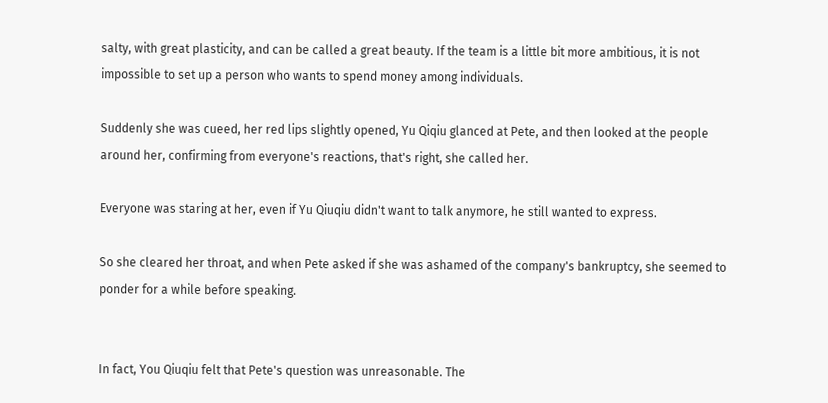salty, with great plasticity, and can be called a great beauty. If the team is a little bit more ambitious, it is not impossible to set up a person who wants to spend money among individuals.

Suddenly she was cueed, her red lips slightly opened, Yu Qiqiu glanced at Pete, and then looked at the people around her, confirming from everyone's reactions, that's right, she called her.

Everyone was staring at her, even if Yu Qiuqiu didn't want to talk anymore, he still wanted to express.

So she cleared her throat, and when Pete asked if she was ashamed of the company's bankruptcy, she seemed to ponder for a while before speaking.


In fact, You Qiuqiu felt that Pete's question was unreasonable. The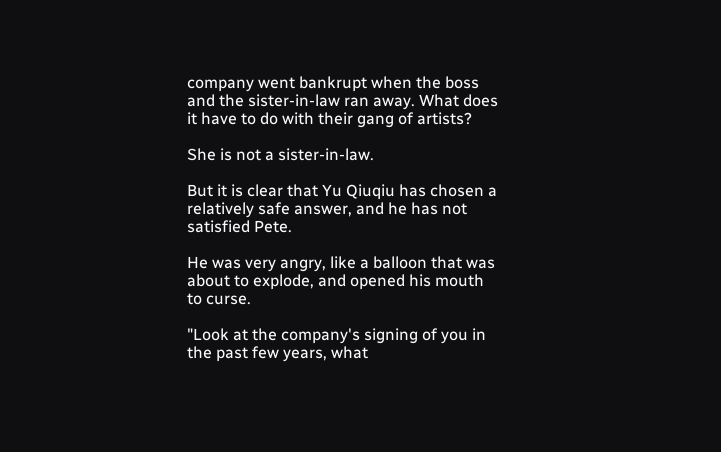company went bankrupt when the boss and the sister-in-law ran away. What does it have to do with their gang of artists?

She is not a sister-in-law.

But it is clear that Yu Qiuqiu has chosen a relatively safe answer, and he has not satisfied Pete.

He was very angry, like a balloon that was about to explode, and opened his mouth to curse.

"Look at the company's signing of you in the past few years, what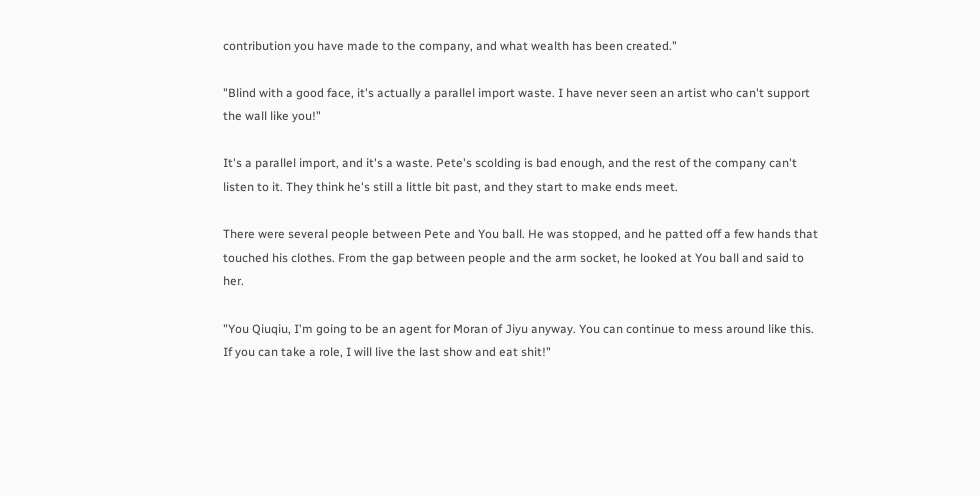contribution you have made to the company, and what wealth has been created."

"Blind with a good face, it's actually a parallel import waste. I have never seen an artist who can't support the wall like you!"

It's a parallel import, and it's a waste. Pete's scolding is bad enough, and the rest of the company can't listen to it. They think he's still a little bit past, and they start to make ends meet.

There were several people between Pete and You ball. He was stopped, and he patted off a few hands that touched his clothes. From the gap between people and the arm socket, he looked at You ball and said to her.

"You Qiuqiu, I'm going to be an agent for Moran of Jiyu anyway. You can continue to mess around like this. If you can take a role, I will live the last show and eat shit!"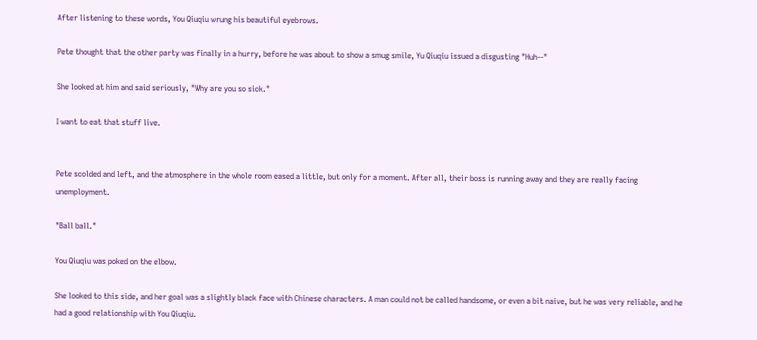After listening to these words, You Qiuqiu wrung his beautiful eyebrows.

Pete thought that the other party was finally in a hurry, before he was about to show a smug smile, Yu Qiuqiu issued a disgusting "Huh--"

She looked at him and said seriously, "Why are you so sick."

I want to eat that stuff live.


Pete scolded and left, and the atmosphere in the whole room eased a little, but only for a moment. After all, their boss is running away and they are really facing unemployment.

"Ball ball."

You Qiuqiu was poked on the elbow.

She looked to this side, and her goal was a slightly black face with Chinese characters. A man could not be called handsome, or even a bit naive, but he was very reliable, and he had a good relationship with You Qiuqiu.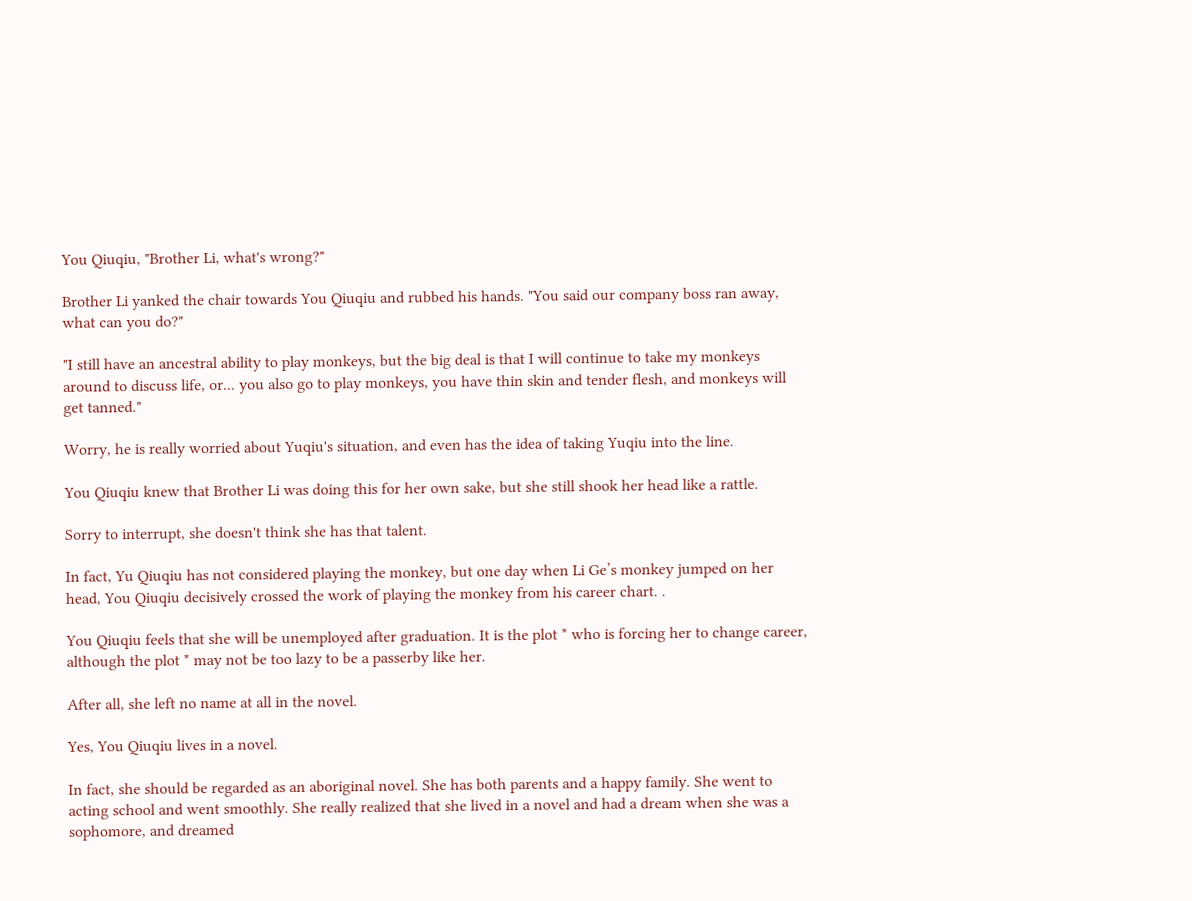You Qiuqiu, "Brother Li, what's wrong?"

Brother Li yanked the chair towards You Qiuqiu and rubbed his hands. "You said our company boss ran away, what can you do?"

"I still have an ancestral ability to play monkeys, but the big deal is that I will continue to take my monkeys around to discuss life, or... you also go to play monkeys, you have thin skin and tender flesh, and monkeys will get tanned."

Worry, he is really worried about Yuqiu's situation, and even has the idea of taking Yuqiu into the line.

You Qiuqiu knew that Brother Li was doing this for her own sake, but she still shook her head like a rattle.

Sorry to interrupt, she doesn't think she has that talent.

In fact, Yu Qiuqiu has not considered playing the monkey, but one day when Li Ge’s monkey jumped on her head, You Qiuqiu decisively crossed the work of playing the monkey from his career chart. .

You Qiuqiu feels that she will be unemployed after graduation. It is the plot * who is forcing her to change career, although the plot * may not be too lazy to be a passerby like her.

After all, she left no name at all in the novel.

Yes, You Qiuqiu lives in a novel.

In fact, she should be regarded as an aboriginal novel. She has both parents and a happy family. She went to acting school and went smoothly. She really realized that she lived in a novel and had a dream when she was a sophomore, and dreamed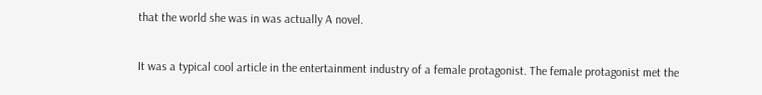that the world she was in was actually A novel.

It was a typical cool article in the entertainment industry of a female protagonist. The female protagonist met the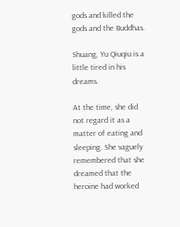gods and killed the gods and the Buddhas.

Shuang, Yu Qiuqiu is a little tired in his dreams.

At the time, she did not regard it as a matter of eating and sleeping. She vaguely remembered that she dreamed that the heroine had worked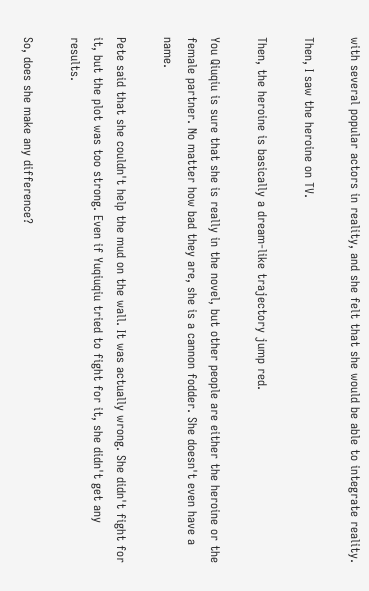with several popular actors in reality, and she felt that she would be able to integrate reality.

Then, I saw the heroine on TV.

Then, the heroine is basically a dream-like trajectory jump red.

You Qiuqiu is sure that she is really in the novel, but other people are either the heroine or the female partner. No matter how bad they are, she is a cannon fodder. She doesn't even have a name.

Pete said that she couldn't help the mud on the wall. It was actually wrong. She didn't fight for it, but the plot was too strong. Even if Yuqiuqiu tried to fight for it, she didn't get any results.

So, does she make any difference?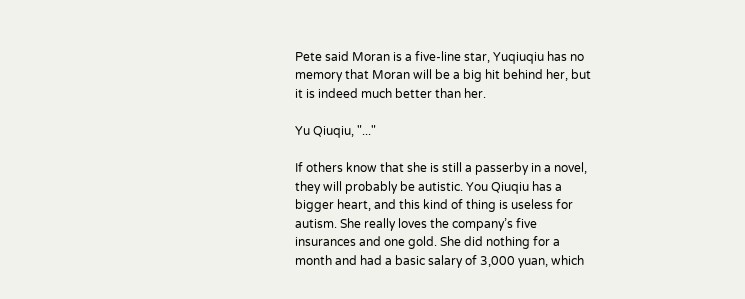Pete said Moran is a five-line star, Yuqiuqiu has no memory that Moran will be a big hit behind her, but it is indeed much better than her.

Yu Qiuqiu, "..."

If others know that she is still a passerby in a novel, they will probably be autistic. You Qiuqiu has a bigger heart, and this kind of thing is useless for autism. She really loves the company’s five insurances and one gold. She did nothing for a month and had a basic salary of 3,000 yuan, which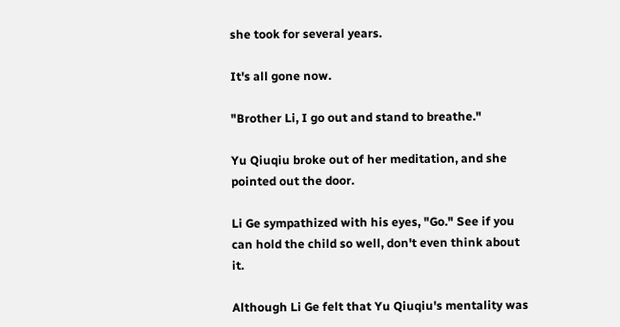she took for several years.

It's all gone now.

"Brother Li, I go out and stand to breathe."

Yu Qiuqiu broke out of her meditation, and she pointed out the door.

Li Ge sympathized with his eyes, "Go." See if you can hold the child so well, don't even think about it.

Although Li Ge felt that Yu Qiuqiu's mentality was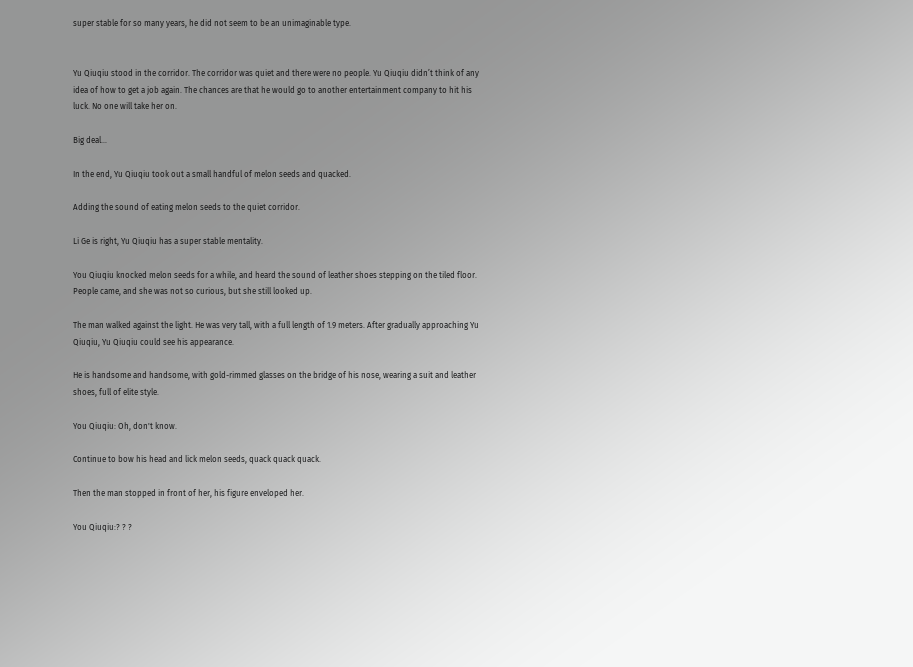super stable for so many years, he did not seem to be an unimaginable type.


Yu Qiuqiu stood in the corridor. The corridor was quiet and there were no people. Yu Qiuqiu didn’t think of any idea of how to get a job again. The chances are that he would go to another entertainment company to hit his luck. No one will take her on.

Big deal...

In the end, Yu Qiuqiu took out a small handful of melon seeds and quacked.

Adding the sound of eating melon seeds to the quiet corridor.

Li Ge is right, Yu Qiuqiu has a super stable mentality.

You Qiuqiu knocked melon seeds for a while, and heard the sound of leather shoes stepping on the tiled floor. People came, and she was not so curious, but she still looked up.

The man walked against the light. He was very tall, with a full length of 1.9 meters. After gradually approaching Yu Qiuqiu, Yu Qiuqiu could see his appearance.

He is handsome and handsome, with gold-rimmed glasses on the bridge of his nose, wearing a suit and leather shoes, full of elite style.

You Qiuqiu: Oh, don't know.

Continue to bow his head and lick melon seeds, quack quack quack.

Then the man stopped in front of her, his figure enveloped her.

You Qiuqiu:? ? ?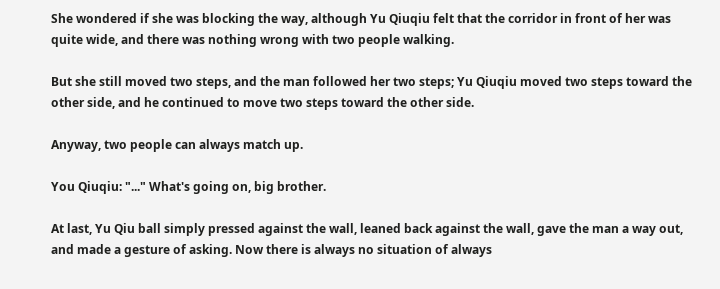She wondered if she was blocking the way, although Yu Qiuqiu felt that the corridor in front of her was quite wide, and there was nothing wrong with two people walking.

But she still moved two steps, and the man followed her two steps; Yu Qiuqiu moved two steps toward the other side, and he continued to move two steps toward the other side.

Anyway, two people can always match up.

You Qiuqiu: "..." What's going on, big brother.

At last, Yu Qiu ball simply pressed against the wall, leaned back against the wall, gave the man a way out, and made a gesture of asking. Now there is always no situation of always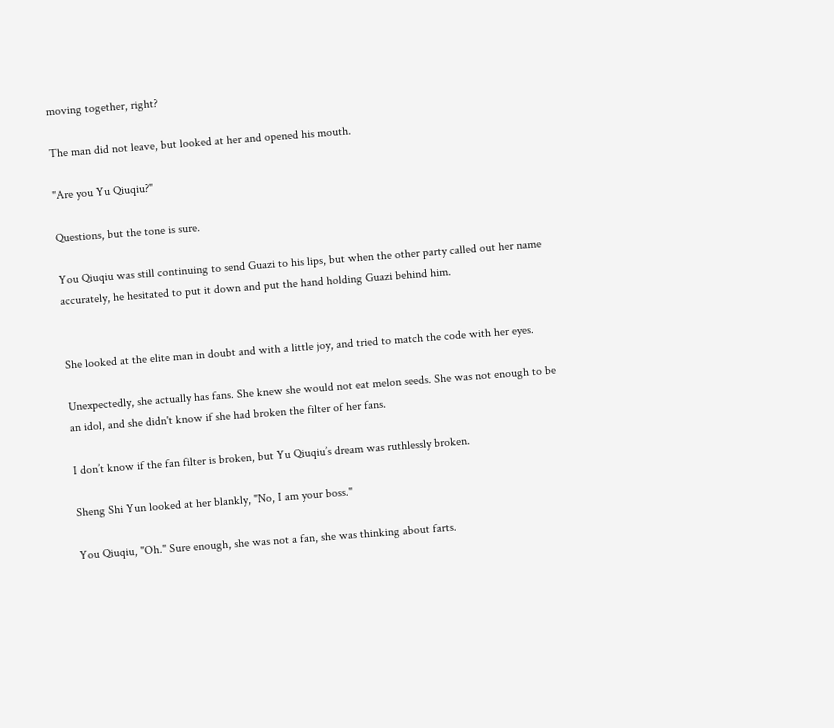moving together, right?

The man did not leave, but looked at her and opened his mouth.

"Are you Yu Qiuqiu?"

Questions, but the tone is sure.

You Qiuqiu was still continuing to send Guazi to his lips, but when the other party called out her name accurately, he hesitated to put it down and put the hand holding Guazi behind him.


She looked at the elite man in doubt and with a little joy, and tried to match the code with her eyes.

Unexpectedly, she actually has fans. She knew she would not eat melon seeds. She was not enough to be an idol, and she didn't know if she had broken the filter of her fans.

I don’t know if the fan filter is broken, but Yu Qiuqiu’s dream was ruthlessly broken.

Sheng Shi Yun looked at her blankly, "No, I am your boss."

You Qiuqiu, "Oh." Sure enough, she was not a fan, she was thinking about farts.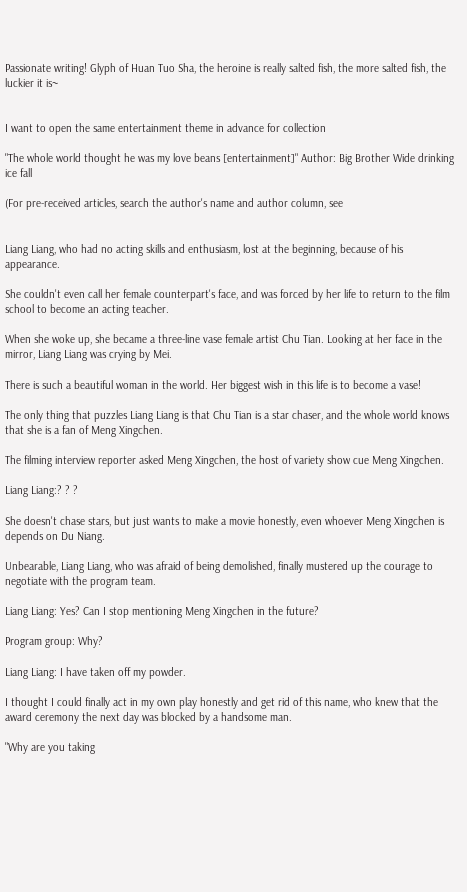Passionate writing! Glyph of Huan Tuo Sha, the heroine is really salted fish, the more salted fish, the luckier it is~


I want to open the same entertainment theme in advance for collection

"The whole world thought he was my love beans [entertainment]" Author: Big Brother Wide drinking ice fall

(For pre-received articles, search the author's name and author column, see


Liang Liang, who had no acting skills and enthusiasm, lost at the beginning, because of his appearance.

She couldn't even call her female counterpart's face, and was forced by her life to return to the film school to become an acting teacher.

When she woke up, she became a three-line vase female artist Chu Tian. Looking at her face in the mirror, Liang Liang was crying by Mei.

There is such a beautiful woman in the world. Her biggest wish in this life is to become a vase!

The only thing that puzzles Liang Liang is that Chu Tian is a star chaser, and the whole world knows that she is a fan of Meng Xingchen.

The filming interview reporter asked Meng Xingchen, the host of variety show cue Meng Xingchen.

Liang Liang:? ? ?

She doesn't chase stars, but just wants to make a movie honestly, even whoever Meng Xingchen is depends on Du Niang.

Unbearable, Liang Liang, who was afraid of being demolished, finally mustered up the courage to negotiate with the program team.

Liang Liang: Yes? Can I stop mentioning Meng Xingchen in the future?

Program group: Why?

Liang Liang: I have taken off my powder.

I thought I could finally act in my own play honestly and get rid of this name, who knew that the award ceremony the next day was blocked by a handsome man.

"Why are you taking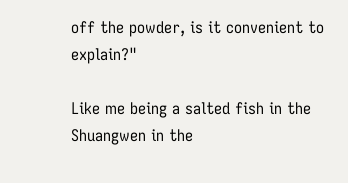off the powder, is it convenient to explain?"

Like me being a salted fish in the Shuangwen in the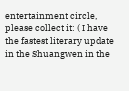entertainment circle, please collect it: ( I have the fastest literary update in the Shuangwen in the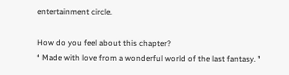entertainment circle.

How do you feel about this chapter?
❛ Made with love from a wonderful world of the last fantasy. ❜